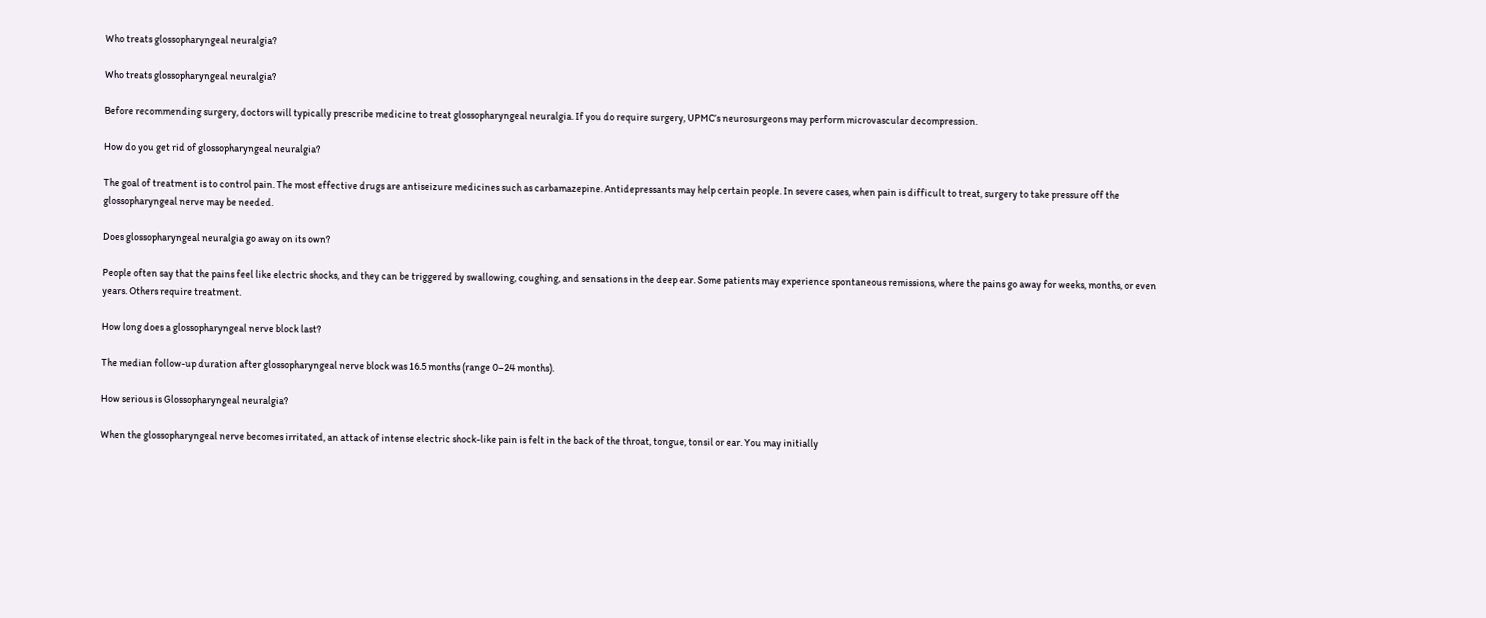Who treats glossopharyngeal neuralgia?

Who treats glossopharyngeal neuralgia?

Before recommending surgery, doctors will typically prescribe medicine to treat glossopharyngeal neuralgia. If you do require surgery, UPMC’s neurosurgeons may perform microvascular decompression.

How do you get rid of glossopharyngeal neuralgia?

The goal of treatment is to control pain. The most effective drugs are antiseizure medicines such as carbamazepine. Antidepressants may help certain people. In severe cases, when pain is difficult to treat, surgery to take pressure off the glossopharyngeal nerve may be needed.

Does glossopharyngeal neuralgia go away on its own?

People often say that the pains feel like electric shocks, and they can be triggered by swallowing, coughing, and sensations in the deep ear. Some patients may experience spontaneous remissions, where the pains go away for weeks, months, or even years. Others require treatment.

How long does a glossopharyngeal nerve block last?

The median follow-up duration after glossopharyngeal nerve block was 16.5 months (range 0–24 months).

How serious is Glossopharyngeal neuralgia?

When the glossopharyngeal nerve becomes irritated, an attack of intense electric shock-like pain is felt in the back of the throat, tongue, tonsil or ear. You may initially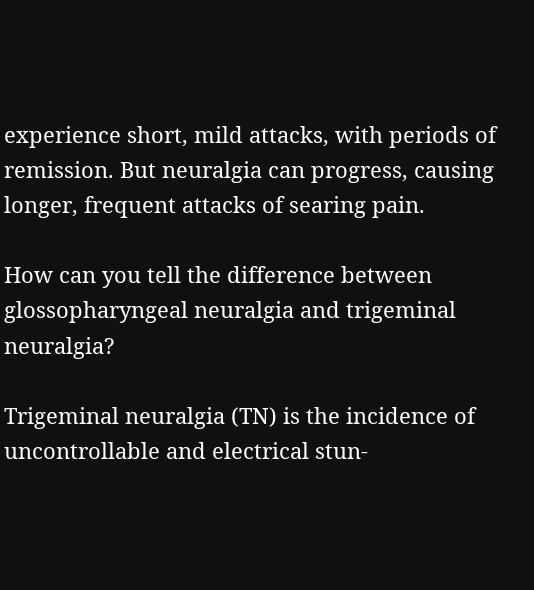experience short, mild attacks, with periods of remission. But neuralgia can progress, causing longer, frequent attacks of searing pain.

How can you tell the difference between glossopharyngeal neuralgia and trigeminal neuralgia?

Trigeminal neuralgia (TN) is the incidence of uncontrollable and electrical stun-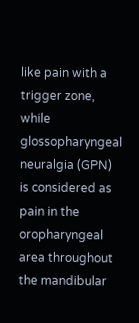like pain with a trigger zone, while glossopharyngeal neuralgia (GPN) is considered as pain in the oropharyngeal area throughout the mandibular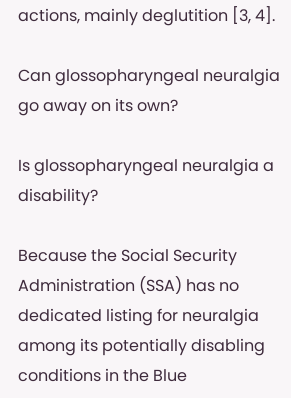actions, mainly deglutition [3, 4].

Can glossopharyngeal neuralgia go away on its own?

Is glossopharyngeal neuralgia a disability?

Because the Social Security Administration (SSA) has no dedicated listing for neuralgia among its potentially disabling conditions in the Blue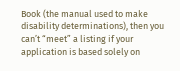Book (the manual used to make disability determinations), then you can’t “meet” a listing if your application is based solely on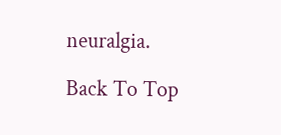neuralgia.

Back To Top